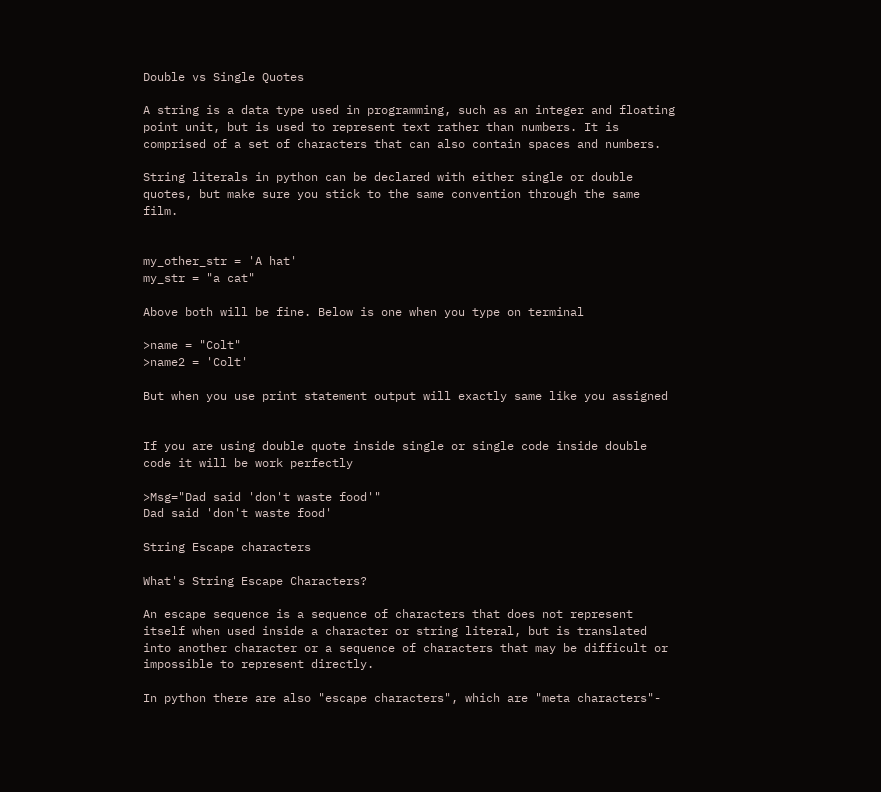Double vs Single Quotes

A string is a data type used in programming, such as an integer and floating point unit, but is used to represent text rather than numbers. It is comprised of a set of characters that can also contain spaces and numbers.

String literals in python can be declared with either single or double quotes, but make sure you stick to the same convention through the same film.


my_other_str = 'A hat'
my_str = "a cat"

Above both will be fine. Below is one when you type on terminal

>name = "Colt"
>name2 = 'Colt'

But when you use print statement output will exactly same like you assigned


If you are using double quote inside single or single code inside double code it will be work perfectly

>Msg="Dad said 'don't waste food'"
Dad said 'don't waste food'

String Escape characters

What's String Escape Characters?

An escape sequence is a sequence of characters that does not represent itself when used inside a character or string literal, but is translated into another character or a sequence of characters that may be difficult or impossible to represent directly.

In python there are also "escape characters", which are "meta characters"-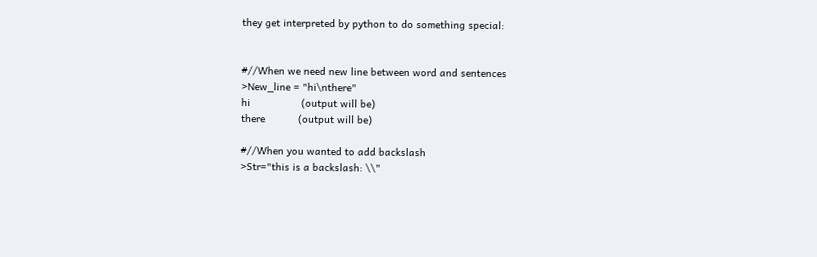they get interpreted by python to do something special:


#//When we need new line between word and sentences
>New_line = "hi\nthere"
hi                 (output will be)
there           (output will be)

#//When you wanted to add backslash
>Str="this is a backslash: \\"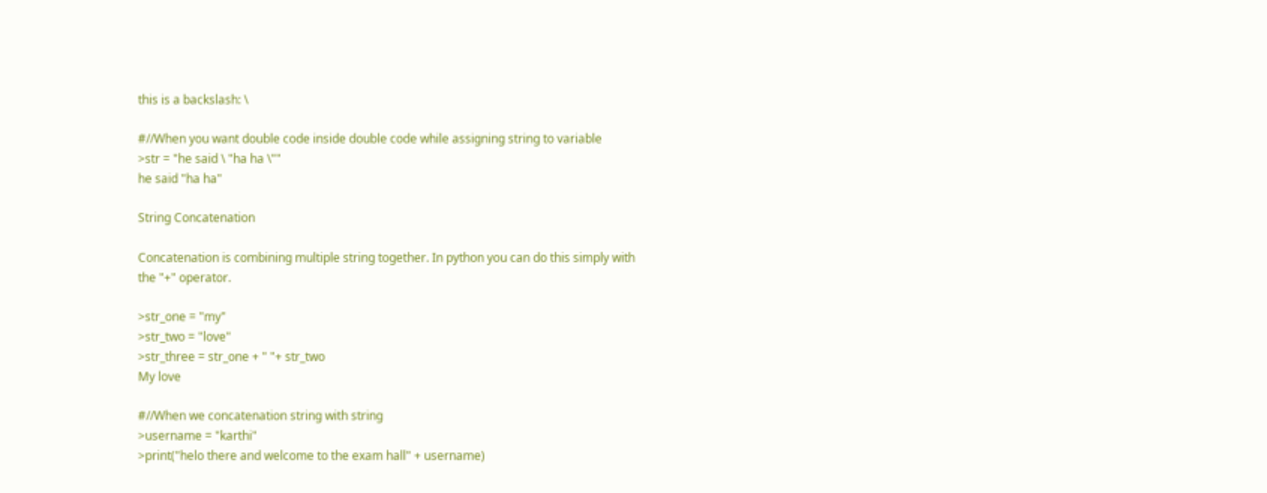this is a backslash: \

#//When you want double code inside double code while assigning string to variable
>str = "he said \ "ha ha \""
he said "ha ha"

String Concatenation

Concatenation is combining multiple string together. In python you can do this simply with the "+" operator.

>str_one = "my"
>str_two = "love"
>str_three = str_one + " "+ str_two
My love

#//When we concatenation string with string
>username = "karthi"
>print("helo there and welcome to the exam hall" + username)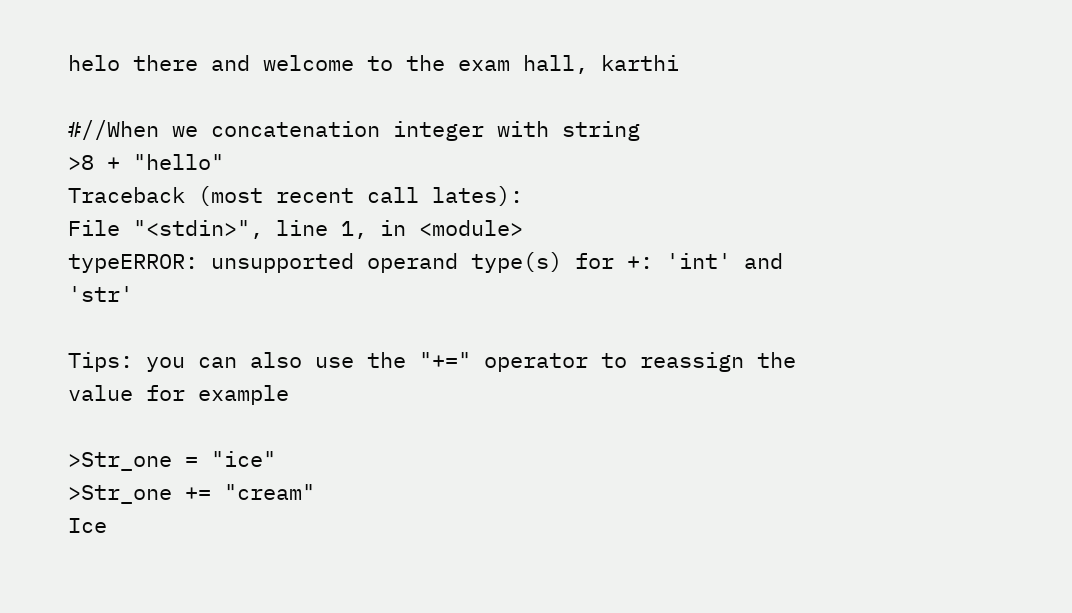helo there and welcome to the exam hall, karthi

#//When we concatenation integer with string
>8 + "hello"
Traceback (most recent call lates):
File "<stdin>", line 1, in <module>
typeERROR: unsupported operand type(s) for +: 'int' and 'str'

Tips: you can also use the "+=" operator to reassign the value for example

>Str_one = "ice"
>Str_one += "cream"
Ice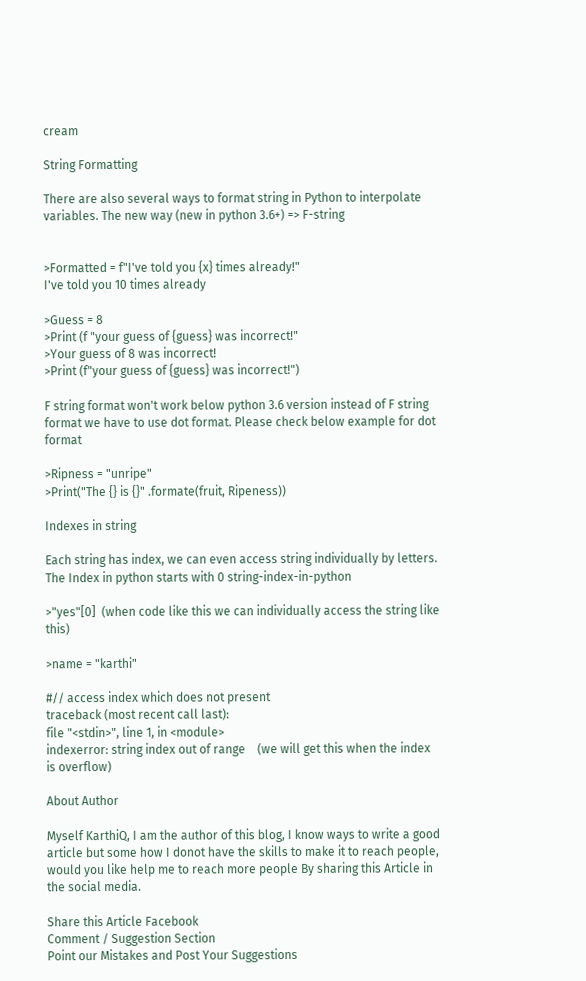cream

String Formatting

There are also several ways to format string in Python to interpolate variables. The new way (new in python 3.6+) => F-string


>Formatted = f"I've told you {x} times already!"
I've told you 10 times already

>Guess = 8
>Print (f "your guess of {guess} was incorrect!"
>Your guess of 8 was incorrect!
>Print (f"your guess of {guess} was incorrect!")

F string format won't work below python 3.6 version instead of F string format we have to use dot format. Please check below example for dot format

>Ripness = "unripe"
>Print("The {} is {}" .formate(fruit, Ripeness))

Indexes in string

Each string has index, we can even access string individually by letters. The Index in python starts with 0 string-index-in-python

>"yes"[0]  (when code like this we can individually access the string like this)

>name = "karthi"

#// access index which does not present
traceback (most recent call last):
file "<stdin>", line 1, in <module>
indexerror: string index out of range    (we will get this when the index is overflow)

About Author

Myself KarthiQ, I am the author of this blog, I know ways to write a good article but some how I donot have the skills to make it to reach people, would you like help me to reach more people By sharing this Article in the social media.

Share this Article Facebook
Comment / Suggestion Section
Point our Mistakes and Post Your Suggestions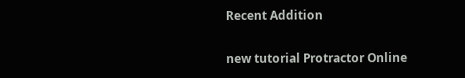Recent Addition

new tutorial Protractor Online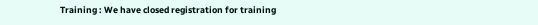Training : We have closed registration for training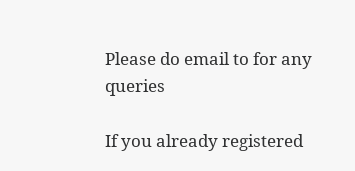Please do email to for any queries

If you already registered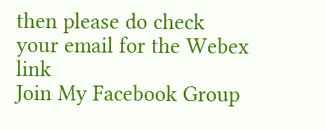then please do check your email for the Webex link
Join My Facebook Group